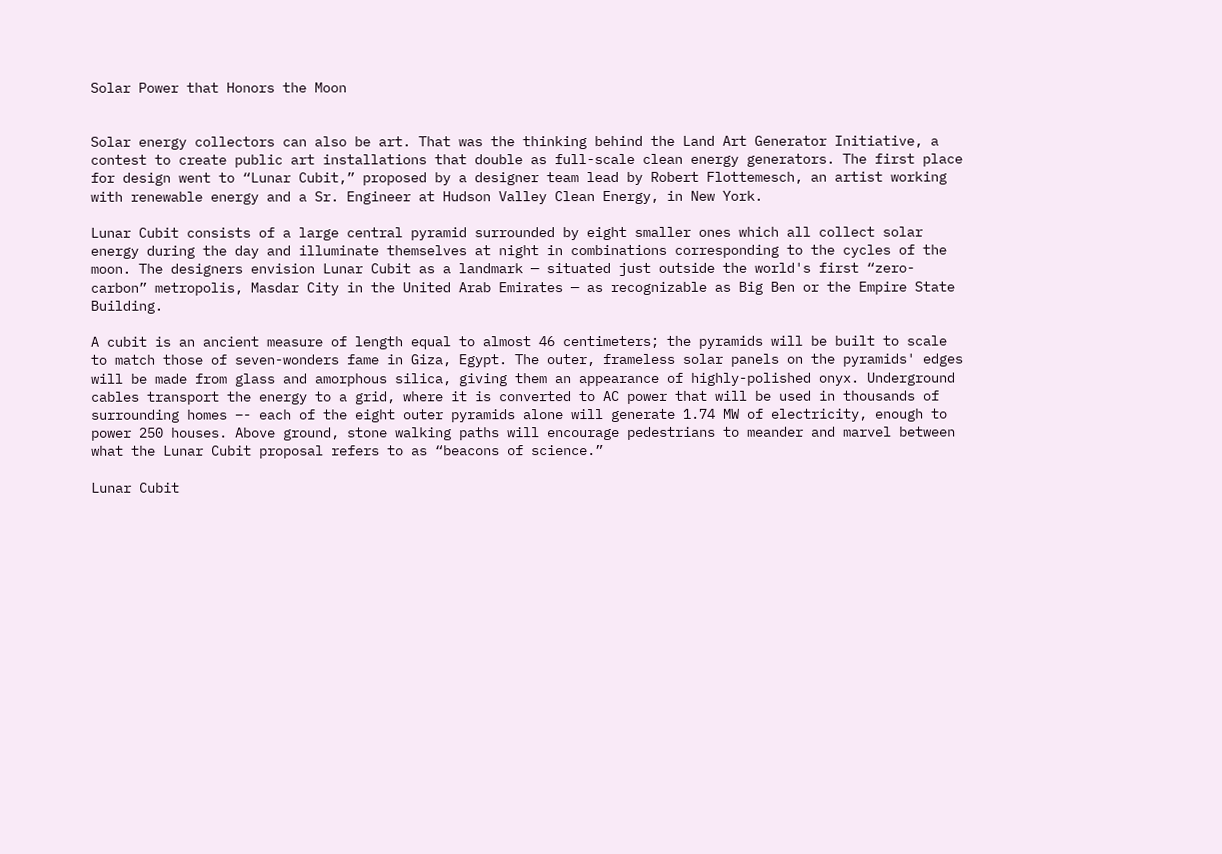Solar Power that Honors the Moon


Solar energy collectors can also be art. That was the thinking behind the Land Art Generator Initiative, a contest to create public art installations that double as full-scale clean energy generators. The first place for design went to “Lunar Cubit,” proposed by a designer team lead by Robert Flottemesch, an artist working with renewable energy and a Sr. Engineer at Hudson Valley Clean Energy, in New York.

Lunar Cubit consists of a large central pyramid surrounded by eight smaller ones which all collect solar energy during the day and illuminate themselves at night in combinations corresponding to the cycles of the moon. The designers envision Lunar Cubit as a landmark — situated just outside the world's first “zero-carbon” metropolis, Masdar City in the United Arab Emirates — as recognizable as Big Ben or the Empire State Building.

A cubit is an ancient measure of length equal to almost 46 centimeters; the pyramids will be built to scale to match those of seven-wonders fame in Giza, Egypt. The outer, frameless solar panels on the pyramids' edges will be made from glass and amorphous silica, giving them an appearance of highly-polished onyx. Underground cables transport the energy to a grid, where it is converted to AC power that will be used in thousands of surrounding homes –- each of the eight outer pyramids alone will generate 1.74 MW of electricity, enough to power 250 houses. Above ground, stone walking paths will encourage pedestrians to meander and marvel between what the Lunar Cubit proposal refers to as “beacons of science.”

Lunar Cubit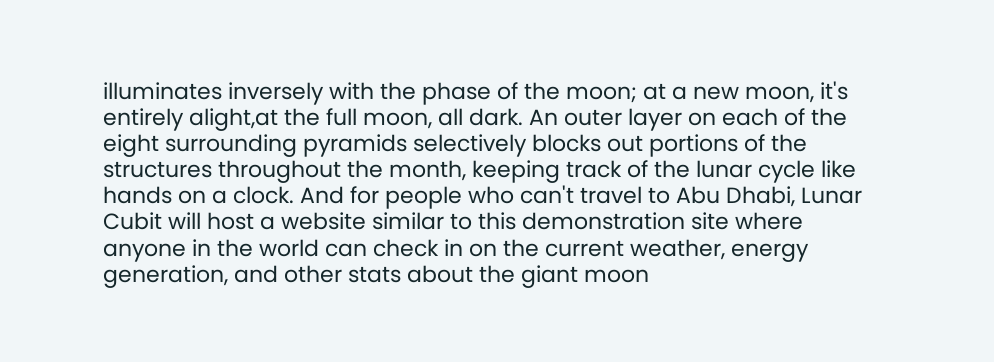illuminates inversely with the phase of the moon; at a new moon, it's entirely alight,at the full moon, all dark. An outer layer on each of the eight surrounding pyramids selectively blocks out portions of the structures throughout the month, keeping track of the lunar cycle like hands on a clock. And for people who can't travel to Abu Dhabi, Lunar Cubit will host a website similar to this demonstration site where anyone in the world can check in on the current weather, energy generation, and other stats about the giant moon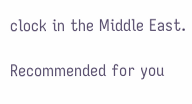clock in the Middle East.

Recommended for you